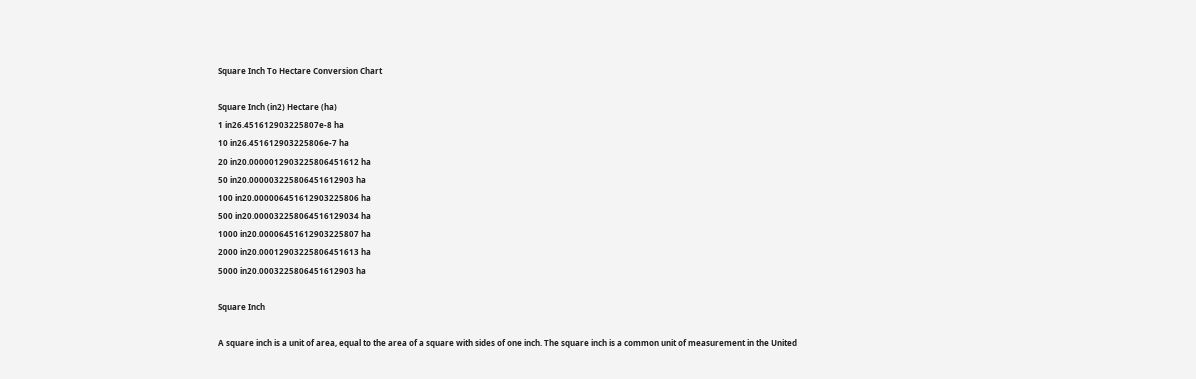Square Inch To Hectare Conversion Chart

Square Inch (in2) Hectare (ha)
1 in26.451612903225807e-8 ha
10 in26.451612903225806e-7 ha
20 in20.0000012903225806451612 ha
50 in20.000003225806451612903 ha
100 in20.000006451612903225806 ha
500 in20.000032258064516129034 ha
1000 in20.00006451612903225807 ha
2000 in20.00012903225806451613 ha
5000 in20.0003225806451612903 ha

Square Inch

A square inch is a unit of area, equal to the area of a square with sides of one inch. The square inch is a common unit of measurement in the United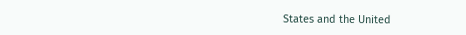States and the United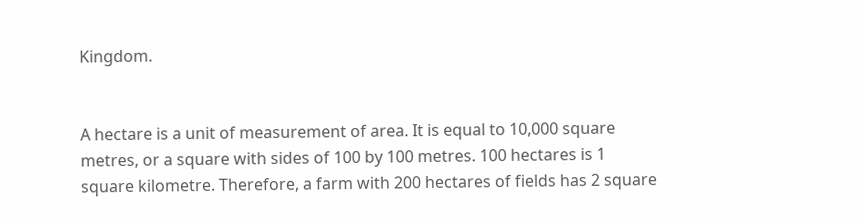Kingdom.


A hectare is a unit of measurement of area. It is equal to 10,000 square metres, or a square with sides of 100 by 100 metres. 100 hectares is 1 square kilometre. Therefore, a farm with 200 hectares of fields has 2 square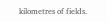kilometres of fields.